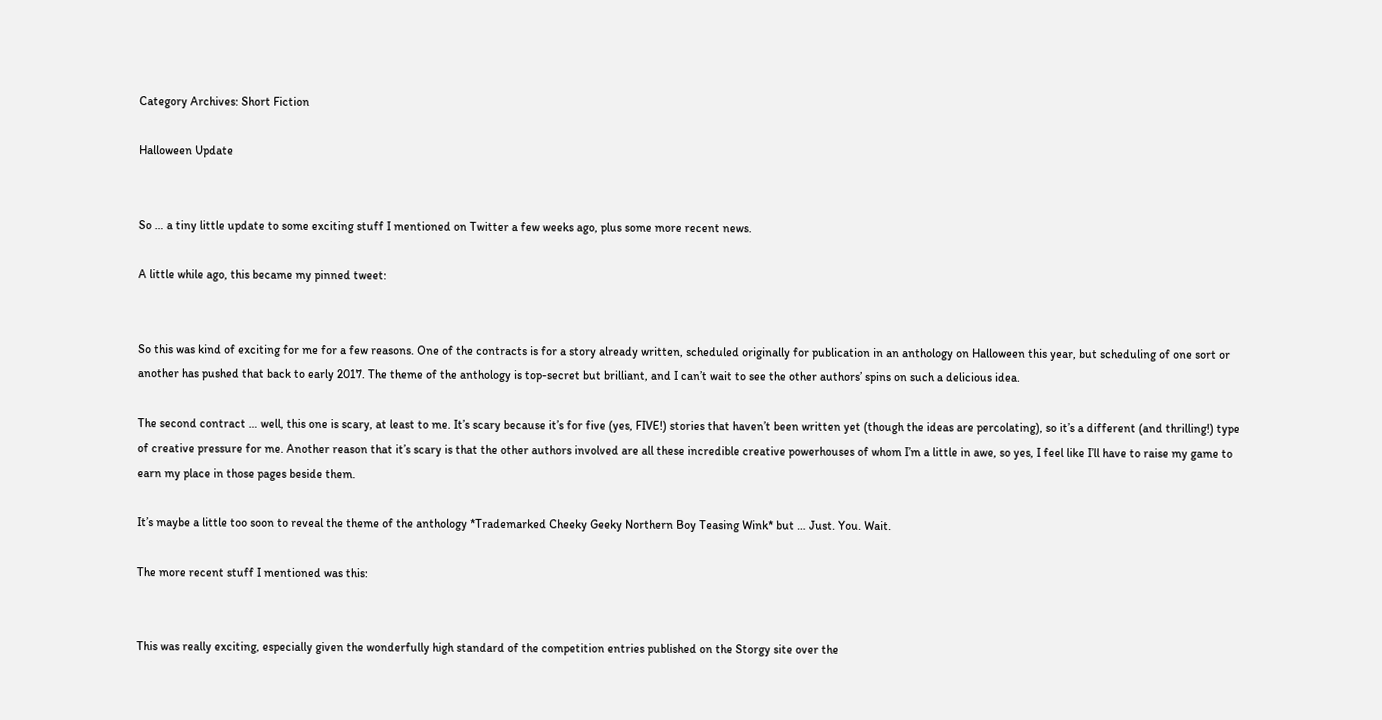Category Archives: Short Fiction

Halloween Update


So … a tiny little update to some exciting stuff I mentioned on Twitter a few weeks ago, plus some more recent news.

A little while ago, this became my pinned tweet:


So this was kind of exciting for me for a few reasons. One of the contracts is for a story already written, scheduled originally for publication in an anthology on Halloween this year, but scheduling of one sort or another has pushed that back to early 2017. The theme of the anthology is top-secret but brilliant, and I can’t wait to see the other authors’ spins on such a delicious idea.

The second contract … well, this one is scary, at least to me. It’s scary because it’s for five (yes, FIVE!) stories that haven’t been written yet (though the ideas are percolating), so it’s a different (and thrilling!) type of creative pressure for me. Another reason that it’s scary is that the other authors involved are all these incredible creative powerhouses of whom I’m a little in awe, so yes, I feel like I’ll have to raise my game to earn my place in those pages beside them.

It’s maybe a little too soon to reveal the theme of the anthology *Trademarked Cheeky Geeky Northern Boy Teasing Wink* but … Just. You. Wait.

The more recent stuff I mentioned was this:


This was really exciting, especially given the wonderfully high standard of the competition entries published on the Storgy site over the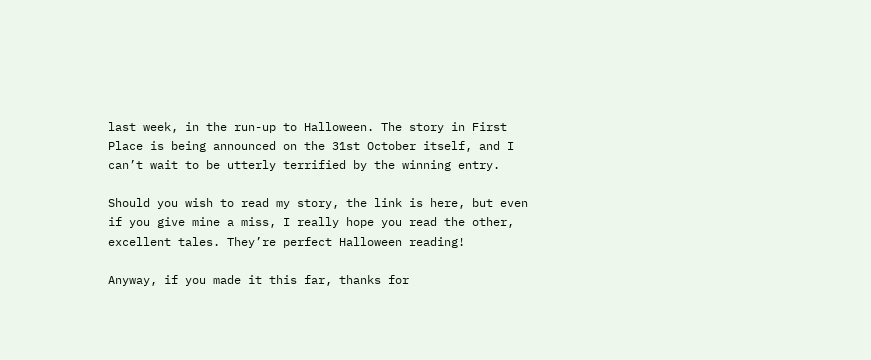last week, in the run-up to Halloween. The story in First Place is being announced on the 31st October itself, and I can’t wait to be utterly terrified by the winning entry.

Should you wish to read my story, the link is here, but even if you give mine a miss, I really hope you read the other, excellent tales. They’re perfect Halloween reading!

Anyway, if you made it this far, thanks for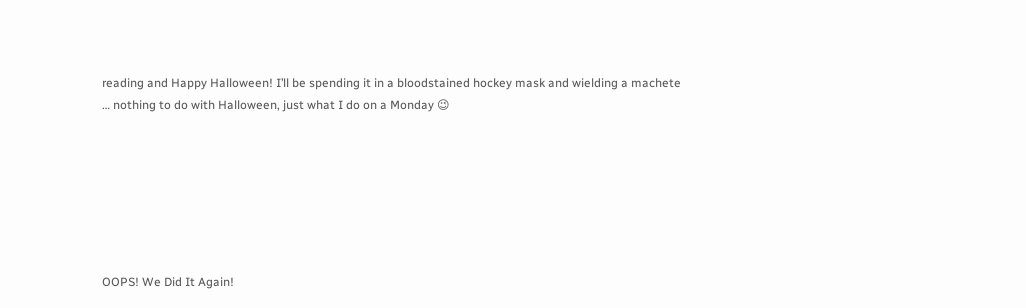reading and Happy Halloween! I’ll be spending it in a bloodstained hockey mask and wielding a machete … nothing to do with Halloween, just what I do on a Monday 😉







OOPS! We Did It Again!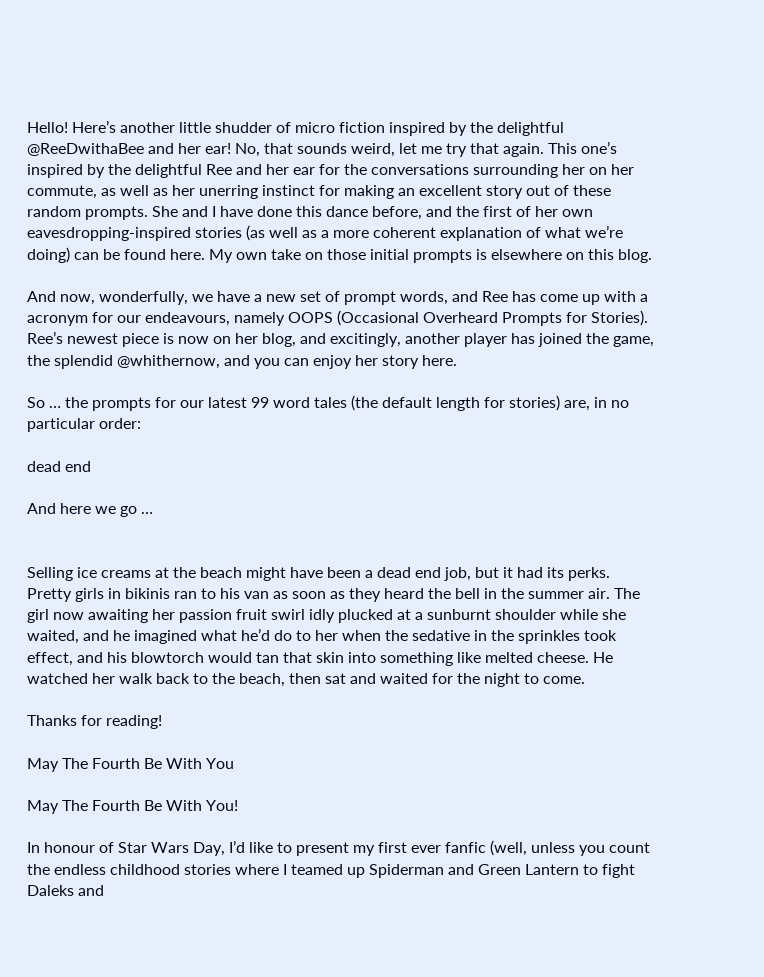Hello! Here’s another little shudder of micro fiction inspired by the delightful @ReeDwithaBee and her ear! No, that sounds weird, let me try that again. This one’s inspired by the delightful Ree and her ear for the conversations surrounding her on her commute, as well as her unerring instinct for making an excellent story out of these random prompts. She and I have done this dance before, and the first of her own eavesdropping-inspired stories (as well as a more coherent explanation of what we’re doing) can be found here. My own take on those initial prompts is elsewhere on this blog.

And now, wonderfully, we have a new set of prompt words, and Ree has come up with a acronym for our endeavours, namely OOPS (Occasional Overheard Prompts for Stories). Ree’s newest piece is now on her blog, and excitingly, another player has joined the game, the splendid @whithernow, and you can enjoy her story here.

So … the prompts for our latest 99 word tales (the default length for stories) are, in no particular order:

dead end

And here we go …


Selling ice creams at the beach might have been a dead end job, but it had its perks. Pretty girls in bikinis ran to his van as soon as they heard the bell in the summer air. The girl now awaiting her passion fruit swirl idly plucked at a sunburnt shoulder while she waited, and he imagined what he’d do to her when the sedative in the sprinkles took effect, and his blowtorch would tan that skin into something like melted cheese. He watched her walk back to the beach, then sat and waited for the night to come.

Thanks for reading!

May The Fourth Be With You

May The Fourth Be With You!

In honour of Star Wars Day, I’d like to present my first ever fanfic (well, unless you count the endless childhood stories where I teamed up Spiderman and Green Lantern to fight Daleks and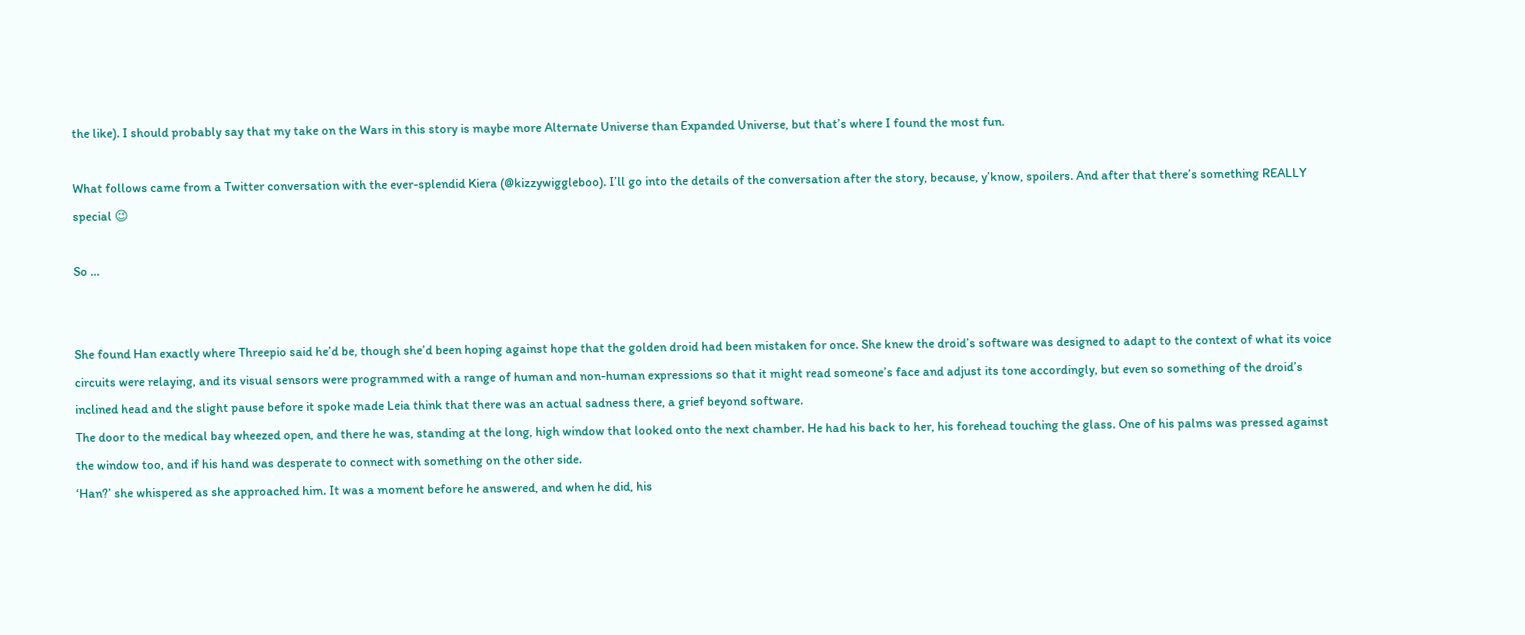the like). I should probably say that my take on the Wars in this story is maybe more Alternate Universe than Expanded Universe, but that’s where I found the most fun.

What follows came from a Twitter conversation with the ever-splendid Kiera (@kizzywiggleboo). I’ll go into the details of the conversation after the story, because, y’know, spoilers. And after that there’s something REALLY special 😉

So …


She found Han exactly where Threepio said he’d be, though she’d been hoping against hope that the golden droid had been mistaken for once. She knew the droid’s software was designed to adapt to the context of what its voice circuits were relaying, and its visual sensors were programmed with a range of human and non-human expressions so that it might read someone’s face and adjust its tone accordingly, but even so something of the droid’s inclined head and the slight pause before it spoke made Leia think that there was an actual sadness there, a grief beyond software.
The door to the medical bay wheezed open, and there he was, standing at the long, high window that looked onto the next chamber. He had his back to her, his forehead touching the glass. One of his palms was pressed against the window too, and if his hand was desperate to connect with something on the other side.
‘Han?’ she whispered as she approached him. It was a moment before he answered, and when he did, his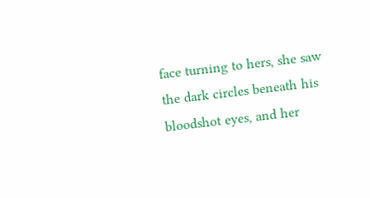face turning to hers, she saw the dark circles beneath his bloodshot eyes, and her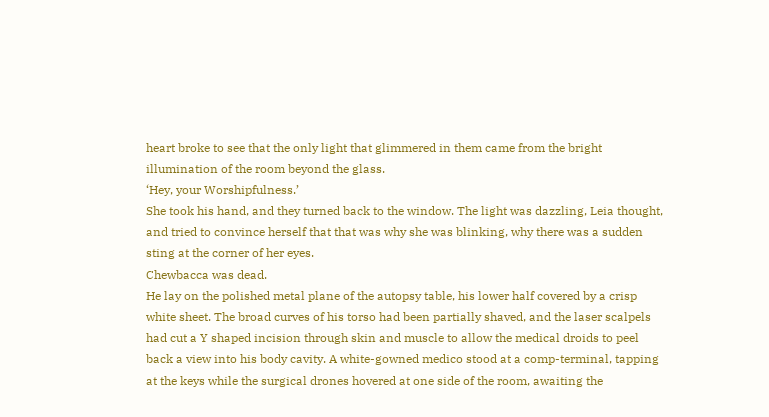heart broke to see that the only light that glimmered in them came from the bright illumination of the room beyond the glass.
‘Hey, your Worshipfulness.’
She took his hand, and they turned back to the window. The light was dazzling, Leia thought, and tried to convince herself that that was why she was blinking, why there was a sudden sting at the corner of her eyes.
Chewbacca was dead.
He lay on the polished metal plane of the autopsy table, his lower half covered by a crisp white sheet. The broad curves of his torso had been partially shaved, and the laser scalpels had cut a Y shaped incision through skin and muscle to allow the medical droids to peel back a view into his body cavity. A white-gowned medico stood at a comp-terminal, tapping at the keys while the surgical drones hovered at one side of the room, awaiting the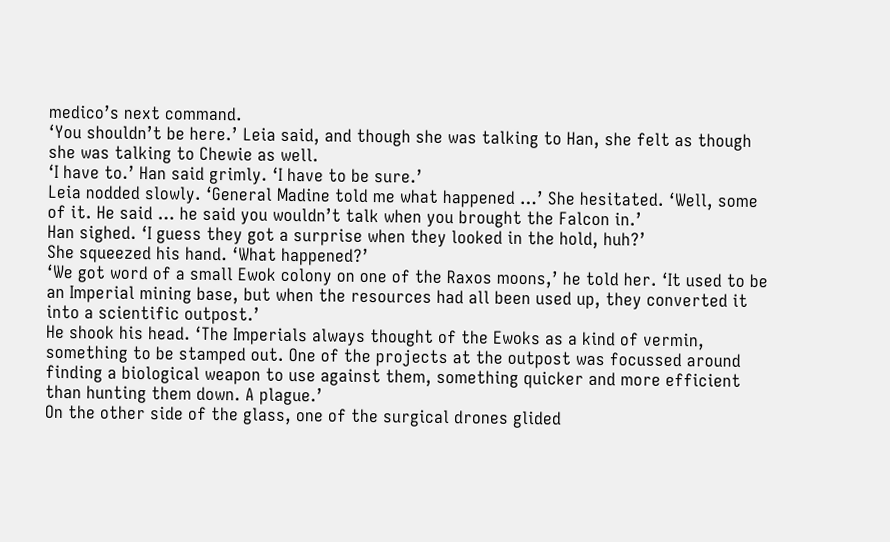medico’s next command.
‘You shouldn’t be here.’ Leia said, and though she was talking to Han, she felt as though she was talking to Chewie as well.
‘I have to.’ Han said grimly. ‘I have to be sure.’
Leia nodded slowly. ‘General Madine told me what happened …’ She hesitated. ‘Well, some of it. He said … he said you wouldn’t talk when you brought the Falcon in.’
Han sighed. ‘I guess they got a surprise when they looked in the hold, huh?’
She squeezed his hand. ‘What happened?’
‘We got word of a small Ewok colony on one of the Raxos moons,’ he told her. ‘It used to be an Imperial mining base, but when the resources had all been used up, they converted it into a scientific outpost.’
He shook his head. ‘The Imperials always thought of the Ewoks as a kind of vermin, something to be stamped out. One of the projects at the outpost was focussed around finding a biological weapon to use against them, something quicker and more efficient than hunting them down. A plague.’
On the other side of the glass, one of the surgical drones glided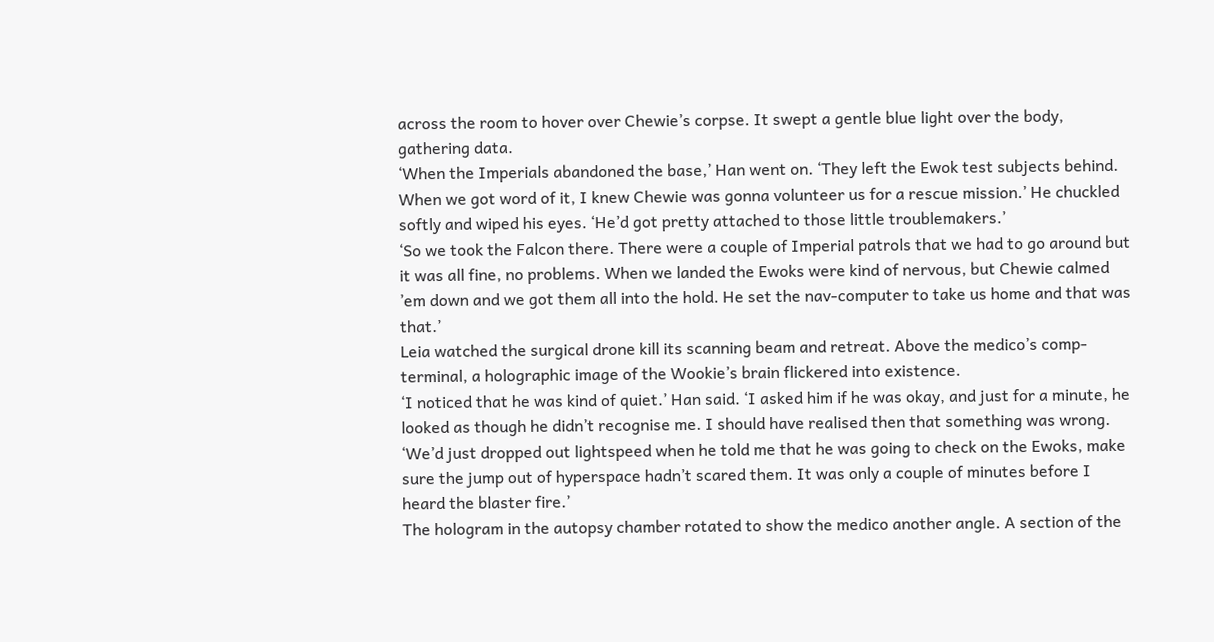across the room to hover over Chewie’s corpse. It swept a gentle blue light over the body, gathering data.
‘When the Imperials abandoned the base,’ Han went on. ‘They left the Ewok test subjects behind. When we got word of it, I knew Chewie was gonna volunteer us for a rescue mission.’ He chuckled softly and wiped his eyes. ‘He’d got pretty attached to those little troublemakers.’
‘So we took the Falcon there. There were a couple of Imperial patrols that we had to go around but it was all fine, no problems. When we landed the Ewoks were kind of nervous, but Chewie calmed ’em down and we got them all into the hold. He set the nav-computer to take us home and that was that.’
Leia watched the surgical drone kill its scanning beam and retreat. Above the medico’s comp-terminal, a holographic image of the Wookie’s brain flickered into existence.
‘I noticed that he was kind of quiet.’ Han said. ‘I asked him if he was okay, and just for a minute, he looked as though he didn’t recognise me. I should have realised then that something was wrong.
‘We’d just dropped out lightspeed when he told me that he was going to check on the Ewoks, make sure the jump out of hyperspace hadn’t scared them. It was only a couple of minutes before I heard the blaster fire.’
The hologram in the autopsy chamber rotated to show the medico another angle. A section of the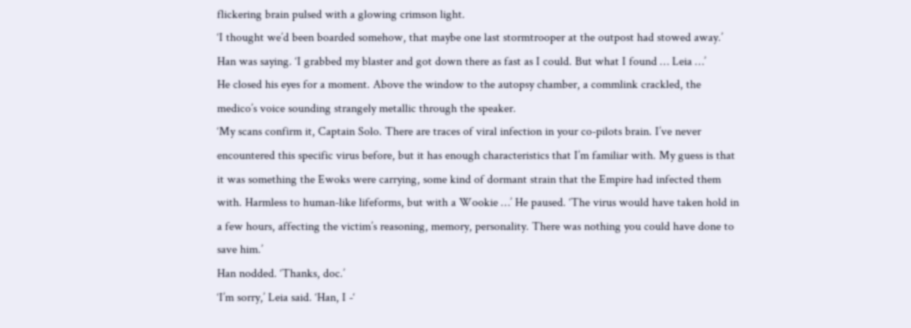flickering brain pulsed with a glowing crimson light.
‘I thought we’d been boarded somehow, that maybe one last stormtrooper at the outpost had stowed away.’ Han was saying. ‘I grabbed my blaster and got down there as fast as I could. But what I found … Leia …’
He closed his eyes for a moment. Above the window to the autopsy chamber, a commlink crackled, the medico’s voice sounding strangely metallic through the speaker.
‘My scans confirm it, Captain Solo. There are traces of viral infection in your co-pilots brain. I’ve never encountered this specific virus before, but it has enough characteristics that I’m familiar with. My guess is that it was something the Ewoks were carrying, some kind of dormant strain that the Empire had infected them with. Harmless to human-like lifeforms, but with a Wookie …’ He paused. ‘The virus would have taken hold in a few hours, affecting the victim’s reasoning, memory, personality. There was nothing you could have done to save him.’
Han nodded. ‘Thanks, doc.’
‘I’m sorry,’ Leia said. ‘Han, I -‘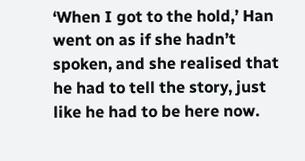‘When I got to the hold,’ Han went on as if she hadn’t spoken, and she realised that he had to tell the story, just like he had to be here now.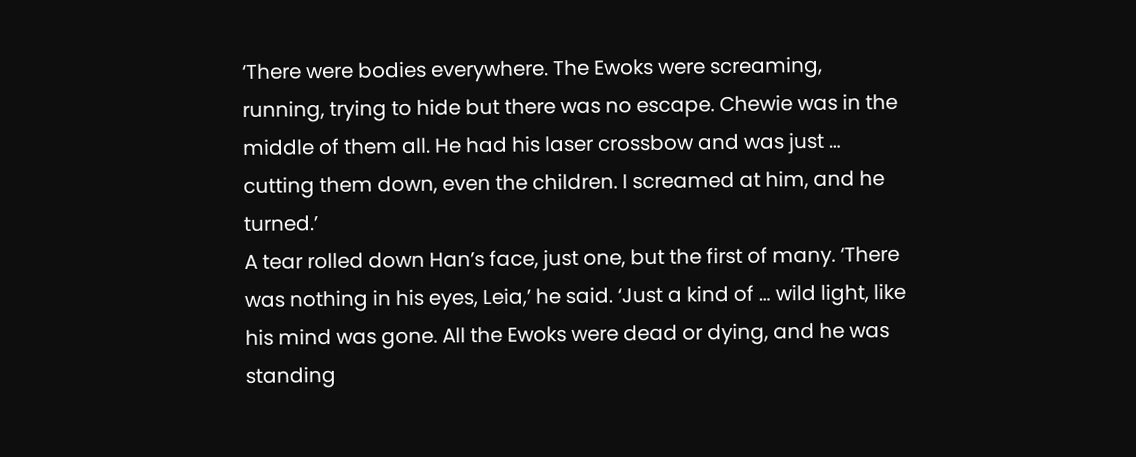‘There were bodies everywhere. The Ewoks were screaming, running, trying to hide but there was no escape. Chewie was in the middle of them all. He had his laser crossbow and was just … cutting them down, even the children. I screamed at him, and he turned.’
A tear rolled down Han’s face, just one, but the first of many. ‘There was nothing in his eyes, Leia,’ he said. ‘Just a kind of … wild light, like his mind was gone. All the Ewoks were dead or dying, and he was standing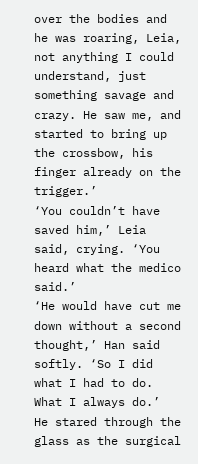over the bodies and he was roaring, Leia, not anything I could understand, just something savage and crazy. He saw me, and started to bring up the crossbow, his finger already on the trigger.’
‘You couldn’t have saved him,’ Leia said, crying. ‘You heard what the medico said.’
‘He would have cut me down without a second thought,’ Han said softly. ‘So I did what I had to do. What I always do.’
He stared through the glass as the surgical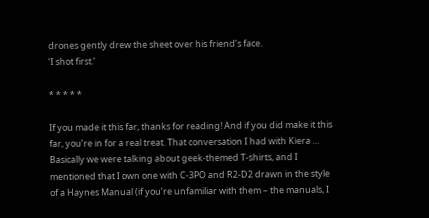drones gently drew the sheet over his friend’s face.
‘I shot first.’

* * * * *

If you made it this far, thanks for reading! And if you did make it this far, you’re in for a real treat. That conversation I had with Kiera … Basically we were talking about geek-themed T-shirts, and I mentioned that I own one with C-3PO and R2-D2 drawn in the style of a Haynes Manual (if you’re unfamiliar with them – the manuals, I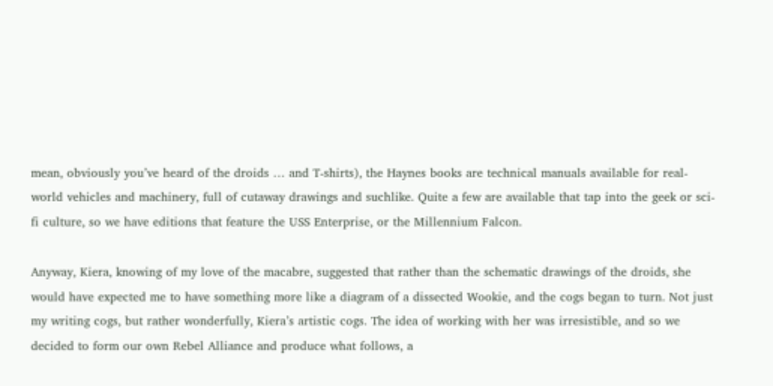mean, obviously you’ve heard of the droids … and T-shirts), the Haynes books are technical manuals available for real-world vehicles and machinery, full of cutaway drawings and suchlike. Quite a few are available that tap into the geek or sci-fi culture, so we have editions that feature the USS Enterprise, or the Millennium Falcon.

Anyway, Kiera, knowing of my love of the macabre, suggested that rather than the schematic drawings of the droids, she would have expected me to have something more like a diagram of a dissected Wookie, and the cogs began to turn. Not just my writing cogs, but rather wonderfully, Kiera’s artistic cogs. The idea of working with her was irresistible, and so we decided to form our own Rebel Alliance and produce what follows, a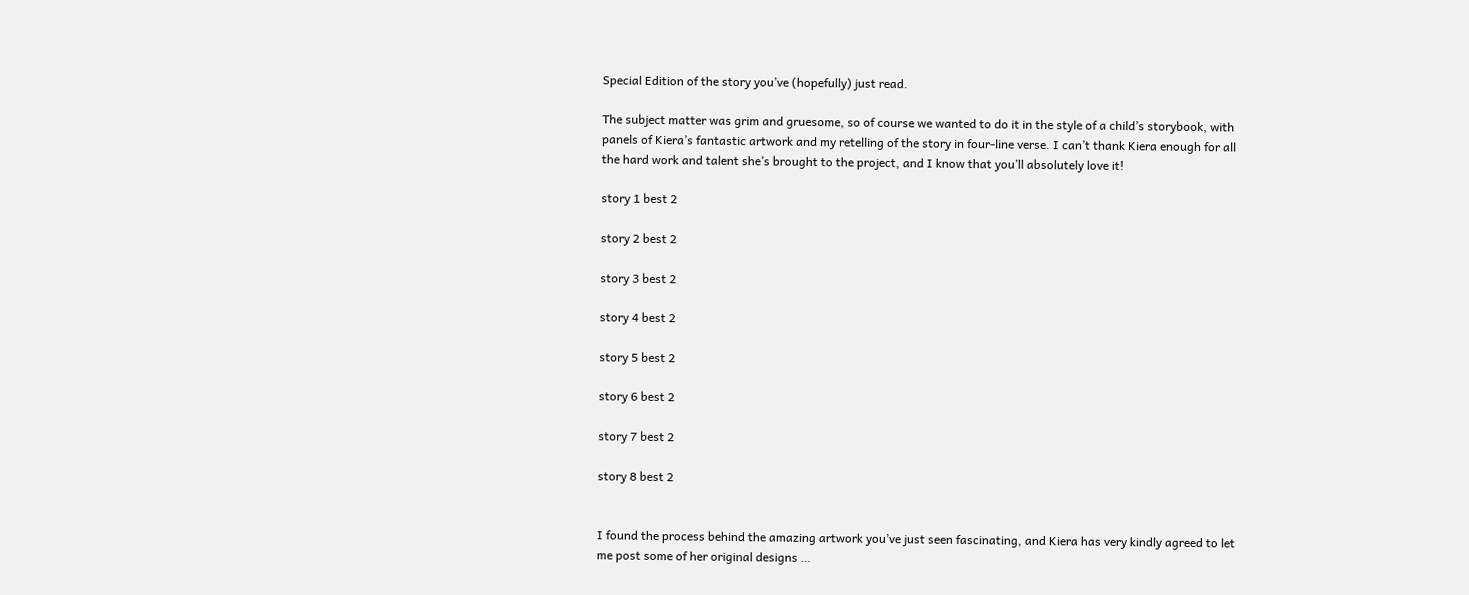Special Edition of the story you’ve (hopefully) just read.

The subject matter was grim and gruesome, so of course we wanted to do it in the style of a child’s storybook, with panels of Kiera’s fantastic artwork and my retelling of the story in four-line verse. I can’t thank Kiera enough for all the hard work and talent she’s brought to the project, and I know that you’ll absolutely love it!

story 1 best 2

story 2 best 2

story 3 best 2

story 4 best 2

story 5 best 2

story 6 best 2

story 7 best 2

story 8 best 2


I found the process behind the amazing artwork you’ve just seen fascinating, and Kiera has very kindly agreed to let me post some of her original designs …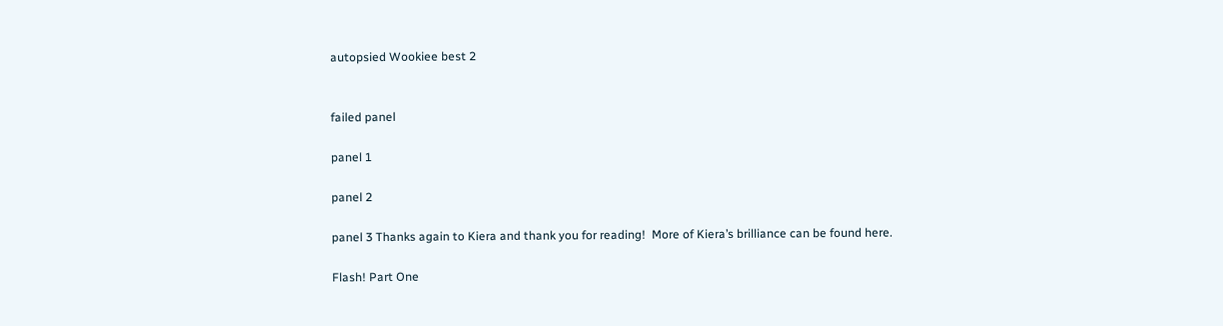autopsied Wookiee best 2


failed panel

panel 1

panel 2

panel 3 Thanks again to Kiera and thank you for reading!  More of Kiera’s brilliance can be found here.

Flash! Part One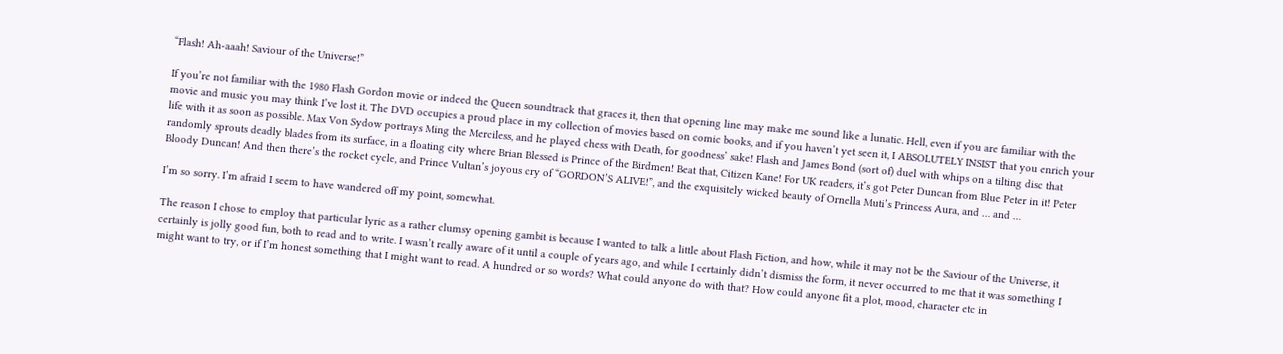“Flash! Ah-aaah! Saviour of the Universe!”

If you’re not familiar with the 1980 Flash Gordon movie or indeed the Queen soundtrack that graces it, then that opening line may make me sound like a lunatic. Hell, even if you are familiar with the movie and music you may think I’ve lost it. The DVD occupies a proud place in my collection of movies based on comic books, and if you haven’t yet seen it, I ABSOLUTELY INSIST that you enrich your life with it as soon as possible. Max Von Sydow portrays Ming the Merciless, and he played chess with Death, for goodness’ sake! Flash and James Bond (sort of) duel with whips on a tilting disc that randomly sprouts deadly blades from its surface, in a floating city where Brian Blessed is Prince of the Birdmen! Beat that, Citizen Kane! For UK readers, it’s got Peter Duncan from Blue Peter in it! Peter Bloody Duncan! And then there’s the rocket cycle, and Prince Vultan’s joyous cry of “GORDON’S ALIVE!”, and the exquisitely wicked beauty of Ornella Muti’s Princess Aura, and … and …

I’m so sorry. I’m afraid I seem to have wandered off my point, somewhat.

The reason I chose to employ that particular lyric as a rather clumsy opening gambit is because I wanted to talk a little about Flash Fiction, and how, while it may not be the Saviour of the Universe, it certainly is jolly good fun, both to read and to write. I wasn’t really aware of it until a couple of years ago, and while I certainly didn’t dismiss the form, it never occurred to me that it was something I might want to try, or if I’m honest something that I might want to read. A hundred or so words? What could anyone do with that? How could anyone fit a plot, mood, character etc in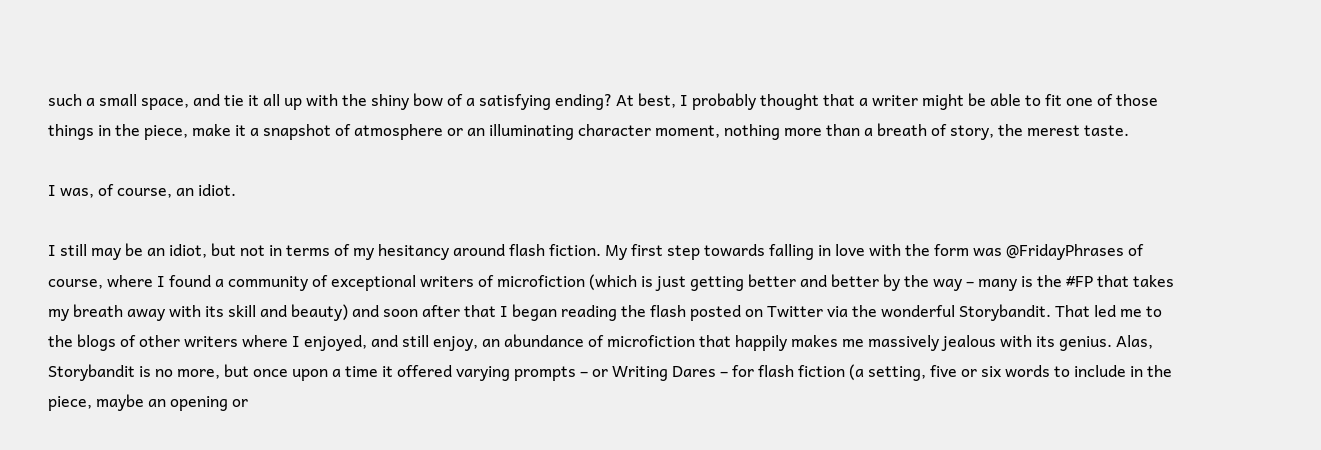such a small space, and tie it all up with the shiny bow of a satisfying ending? At best, I probably thought that a writer might be able to fit one of those things in the piece, make it a snapshot of atmosphere or an illuminating character moment, nothing more than a breath of story, the merest taste.

I was, of course, an idiot.

I still may be an idiot, but not in terms of my hesitancy around flash fiction. My first step towards falling in love with the form was @FridayPhrases of course, where I found a community of exceptional writers of microfiction (which is just getting better and better by the way – many is the #FP that takes my breath away with its skill and beauty) and soon after that I began reading the flash posted on Twitter via the wonderful Storybandit. That led me to the blogs of other writers where I enjoyed, and still enjoy, an abundance of microfiction that happily makes me massively jealous with its genius. Alas, Storybandit is no more, but once upon a time it offered varying prompts – or Writing Dares – for flash fiction (a setting, five or six words to include in the piece, maybe an opening or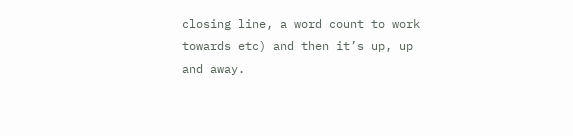closing line, a word count to work towards etc) and then it’s up, up and away.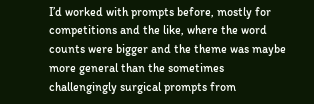I’d worked with prompts before, mostly for competitions and the like, where the word counts were bigger and the theme was maybe more general than the sometimes challengingly surgical prompts from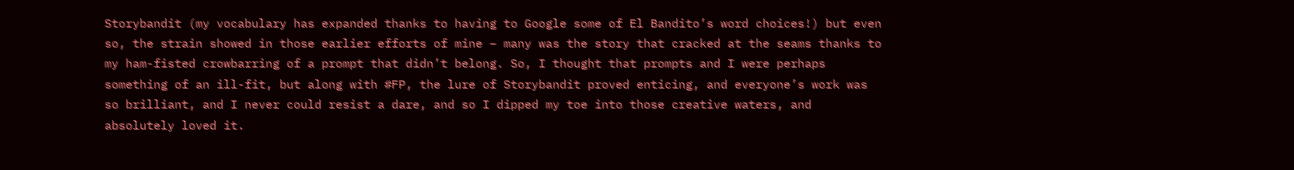Storybandit (my vocabulary has expanded thanks to having to Google some of El Bandito’s word choices!) but even so, the strain showed in those earlier efforts of mine – many was the story that cracked at the seams thanks to my ham-fisted crowbarring of a prompt that didn’t belong. So, I thought that prompts and I were perhaps something of an ill-fit, but along with #FP, the lure of Storybandit proved enticing, and everyone’s work was so brilliant, and I never could resist a dare, and so I dipped my toe into those creative waters, and absolutely loved it.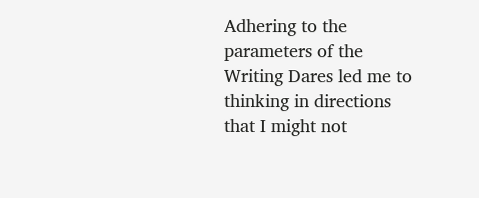Adhering to the parameters of the Writing Dares led me to thinking in directions that I might not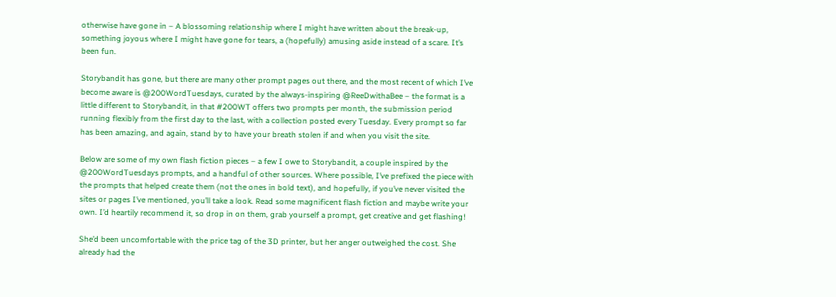otherwise have gone in – A blossoming relationship where I might have written about the break-up, something joyous where I might have gone for tears, a (hopefully) amusing aside instead of a scare. It’s been fun.

Storybandit has gone, but there are many other prompt pages out there, and the most recent of which I’ve become aware is @200WordTuesdays, curated by the always-inspiring @ReeDwithaBee – the format is a little different to Storybandit, in that #200WT offers two prompts per month, the submission period running flexibly from the first day to the last, with a collection posted every Tuesday. Every prompt so far has been amazing, and again, stand by to have your breath stolen if and when you visit the site.

Below are some of my own flash fiction pieces – a few I owe to Storybandit, a couple inspired by the @200WordTuesdays prompts, and a handful of other sources. Where possible, I’ve prefixed the piece with the prompts that helped create them (not the ones in bold text), and hopefully, if you’ve never visited the sites or pages I’ve mentioned, you’ll take a look. Read some magnificent flash fiction and maybe write your own. I’d heartily recommend it, so drop in on them, grab yourself a prompt, get creative and get flashing!

She’d been uncomfortable with the price tag of the 3D printer, but her anger outweighed the cost. She already had the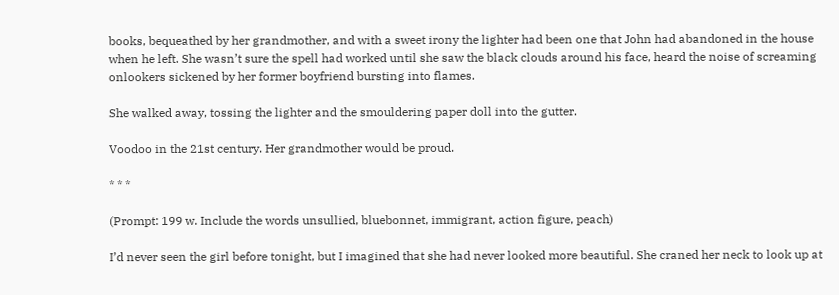books, bequeathed by her grandmother, and with a sweet irony the lighter had been one that John had abandoned in the house when he left. She wasn’t sure the spell had worked until she saw the black clouds around his face, heard the noise of screaming onlookers sickened by her former boyfriend bursting into flames.

She walked away, tossing the lighter and the smouldering paper doll into the gutter.

Voodoo in the 21st century. Her grandmother would be proud.

* * *

(Prompt: 199 w. Include the words unsullied, bluebonnet, immigrant, action figure, peach)

I’d never seen the girl before tonight, but I imagined that she had never looked more beautiful. She craned her neck to look up at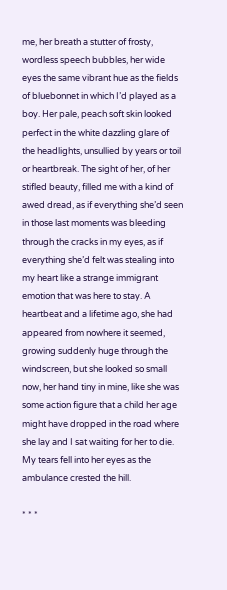me, her breath a stutter of frosty, wordless speech bubbles, her wide eyes the same vibrant hue as the fields of bluebonnet in which I’d played as a boy. Her pale, peach soft skin looked perfect in the white dazzling glare of the headlights, unsullied by years or toil or heartbreak. The sight of her, of her stifled beauty, filled me with a kind of awed dread, as if everything she’d seen in those last moments was bleeding through the cracks in my eyes, as if everything she’d felt was stealing into my heart like a strange immigrant emotion that was here to stay. A heartbeat and a lifetime ago, she had appeared from nowhere it seemed, growing suddenly huge through the windscreen, but she looked so small now, her hand tiny in mine, like she was some action figure that a child her age might have dropped in the road where she lay and I sat waiting for her to die.
My tears fell into her eyes as the ambulance crested the hill.

* * *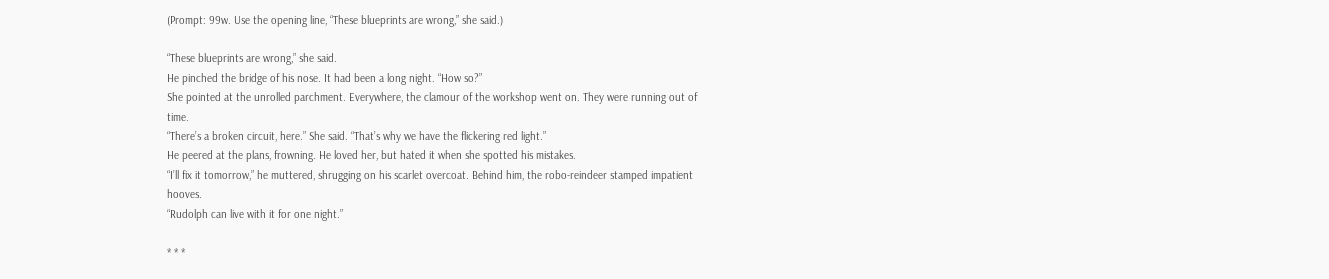(Prompt: 99w. Use the opening line, “These blueprints are wrong,” she said.)

“These blueprints are wrong,” she said.
He pinched the bridge of his nose. It had been a long night. “How so?”
She pointed at the unrolled parchment. Everywhere, the clamour of the workshop went on. They were running out of time.
“There’s a broken circuit, here.” She said. “That’s why we have the flickering red light.”
He peered at the plans, frowning. He loved her, but hated it when she spotted his mistakes.
“I’ll fix it tomorrow,” he muttered, shrugging on his scarlet overcoat. Behind him, the robo-reindeer stamped impatient hooves.
“Rudolph can live with it for one night.”

* * *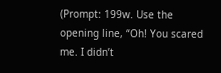(Prompt: 199w. Use the opening line, “Oh! You scared me. I didn’t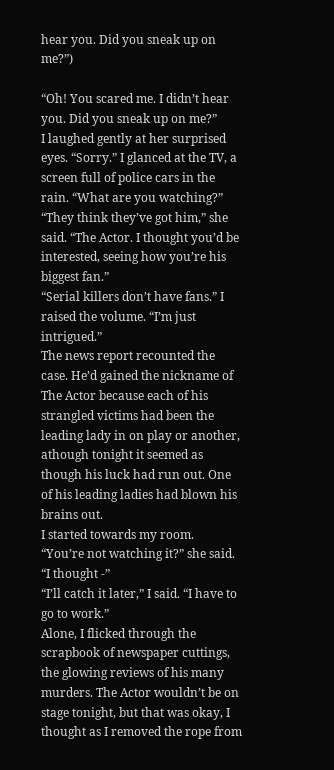hear you. Did you sneak up on me?”)

“Oh! You scared me. I didn’t hear you. Did you sneak up on me?”
I laughed gently at her surprised eyes. “Sorry.” I glanced at the TV, a screen full of police cars in the rain. “What are you watching?”
“They think they’ve got him,” she said. “The Actor. I thought you’d be interested, seeing how you’re his biggest fan.”
“Serial killers don’t have fans.” I raised the volume. “I’m just intrigued.”
The news report recounted the case. He’d gained the nickname of The Actor because each of his strangled victims had been the leading lady in on play or another, athough tonight it seemed as though his luck had run out. One of his leading ladies had blown his brains out.
I started towards my room.
“You’re not watching it?” she said. “I thought -”
“I’ll catch it later,” I said. “I have to go to work.”
Alone, I flicked through the scrapbook of newspaper cuttings, the glowing reviews of his many murders. The Actor wouldn’t be on stage tonight, but that was okay, I thought as I removed the rope from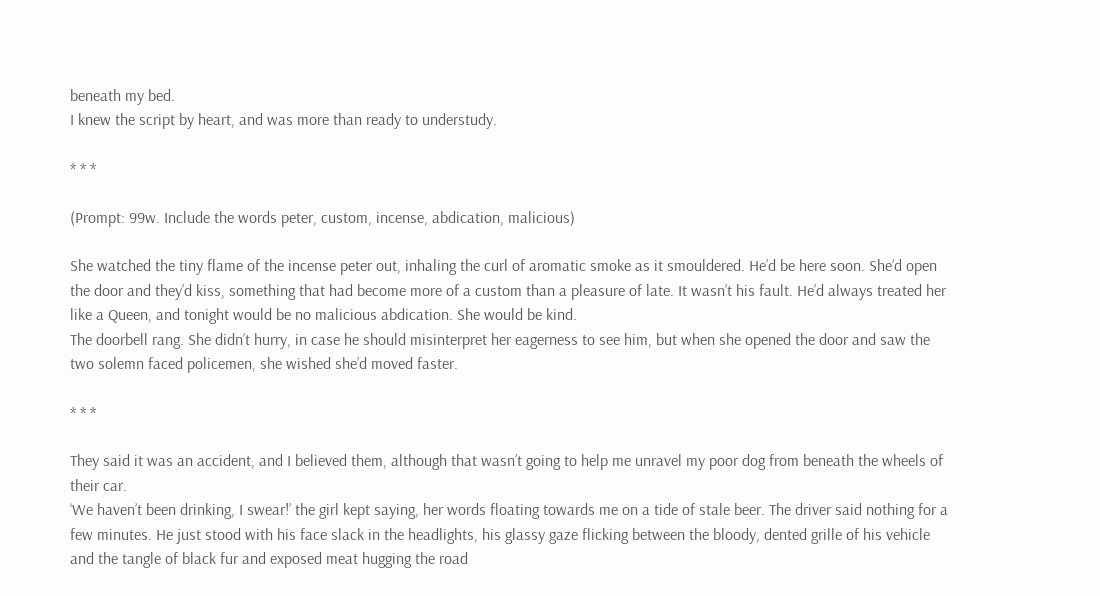beneath my bed.
I knew the script by heart, and was more than ready to understudy.

* * *

(Prompt: 99w. Include the words peter, custom, incense, abdication, malicious)

She watched the tiny flame of the incense peter out, inhaling the curl of aromatic smoke as it smouldered. He’d be here soon. She’d open the door and they’d kiss, something that had become more of a custom than a pleasure of late. It wasn’t his fault. He’d always treated her like a Queen, and tonight would be no malicious abdication. She would be kind.
The doorbell rang. She didn’t hurry, in case he should misinterpret her eagerness to see him, but when she opened the door and saw the two solemn faced policemen, she wished she’d moved faster.

* * *

They said it was an accident, and I believed them, although that wasn’t going to help me unravel my poor dog from beneath the wheels of their car.
‘We haven’t been drinking, I swear!’ the girl kept saying, her words floating towards me on a tide of stale beer. The driver said nothing for a few minutes. He just stood with his face slack in the headlights, his glassy gaze flicking between the bloody, dented grille of his vehicle and the tangle of black fur and exposed meat hugging the road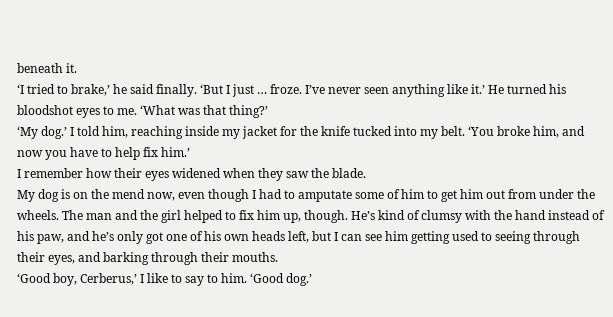beneath it.
‘I tried to brake,’ he said finally. ‘But I just … froze. I’ve never seen anything like it.’ He turned his bloodshot eyes to me. ‘What was that thing?’
‘My dog.’ I told him, reaching inside my jacket for the knife tucked into my belt. ‘You broke him, and now you have to help fix him.’
I remember how their eyes widened when they saw the blade.
My dog is on the mend now, even though I had to amputate some of him to get him out from under the wheels. The man and the girl helped to fix him up, though. He’s kind of clumsy with the hand instead of his paw, and he’s only got one of his own heads left, but I can see him getting used to seeing through their eyes, and barking through their mouths.
‘Good boy, Cerberus,’ I like to say to him. ‘Good dog.’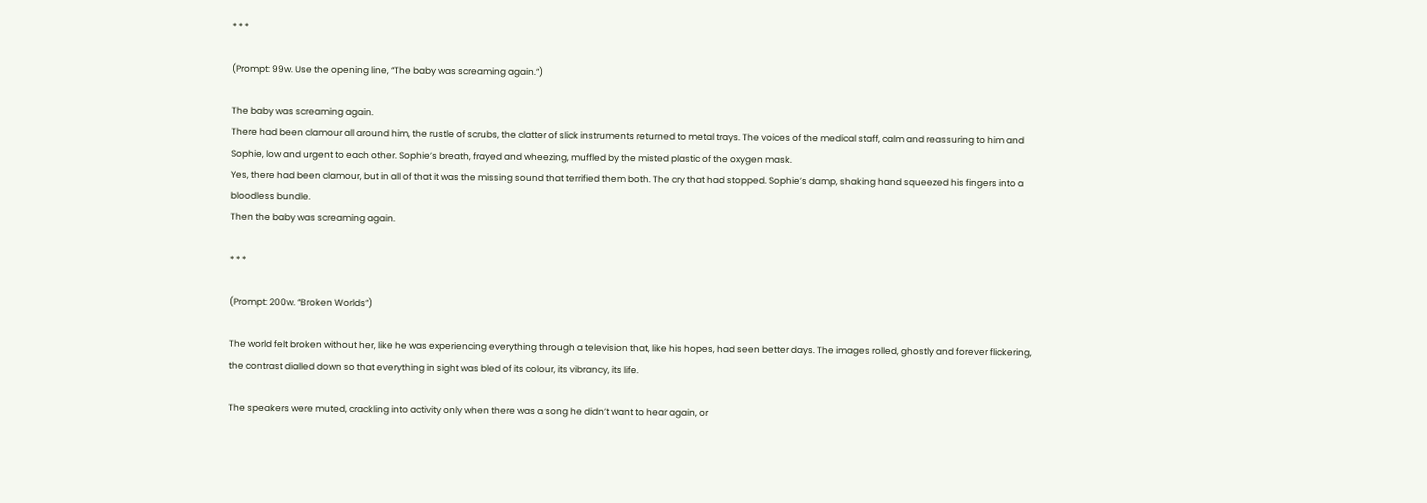* * *

(Prompt: 99w. Use the opening line, “The baby was screaming again.”)

The baby was screaming again.
There had been clamour all around him, the rustle of scrubs, the clatter of slick instruments returned to metal trays. The voices of the medical staff, calm and reassuring to him and Sophie, low and urgent to each other. Sophie’s breath, frayed and wheezing, muffled by the misted plastic of the oxygen mask.
Yes, there had been clamour, but in all of that it was the missing sound that terrified them both. The cry that had stopped. Sophie’s damp, shaking hand squeezed his fingers into a bloodless bundle.
Then the baby was screaming again.

* * *

(Prompt: 200w. “Broken Worlds”)

The world felt broken without her, like he was experiencing everything through a television that, like his hopes, had seen better days. The images rolled, ghostly and forever flickering, the contrast dialled down so that everything in sight was bled of its colour, its vibrancy, its life.

The speakers were muted, crackling into activity only when there was a song he didn’t want to hear again, or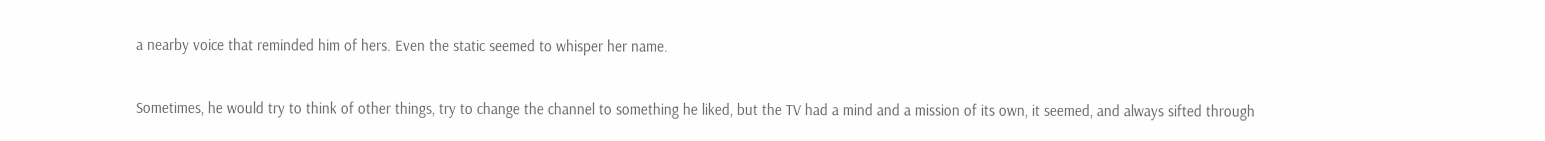a nearby voice that reminded him of hers. Even the static seemed to whisper her name.

Sometimes, he would try to think of other things, try to change the channel to something he liked, but the TV had a mind and a mission of its own, it seemed, and always sifted through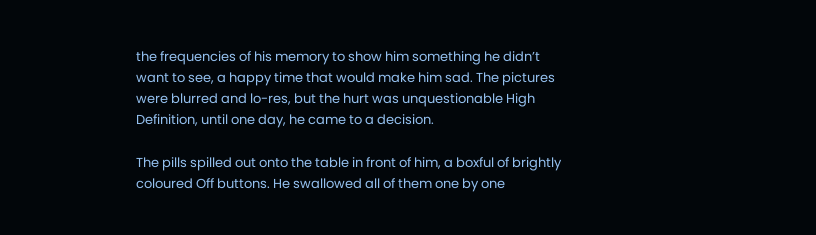the frequencies of his memory to show him something he didn’t want to see, a happy time that would make him sad. The pictures were blurred and lo-res, but the hurt was unquestionable High Definition, until one day, he came to a decision.

The pills spilled out onto the table in front of him, a boxful of brightly coloured Off buttons. He swallowed all of them one by one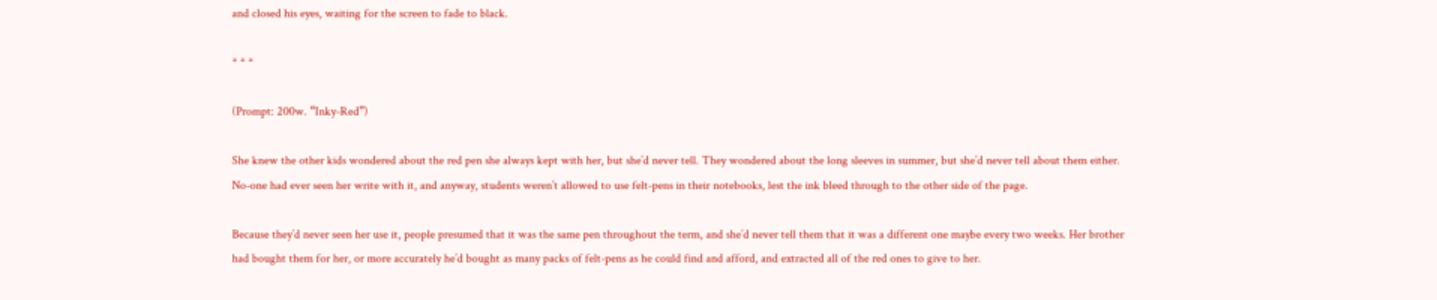and closed his eyes, waiting for the screen to fade to black.

* * *

(Prompt: 200w. “Inky-Red”)

She knew the other kids wondered about the red pen she always kept with her, but she’d never tell. They wondered about the long sleeves in summer, but she’d never tell about them either. No-one had ever seen her write with it, and anyway, students weren’t allowed to use felt-pens in their notebooks, lest the ink bleed through to the other side of the page.

Because they’d never seen her use it, people presumed that it was the same pen throughout the term, and she’d never tell them that it was a different one maybe every two weeks. Her brother had bought them for her, or more accurately he’d bought as many packs of felt-pens as he could find and afford, and extracted all of the red ones to give to her.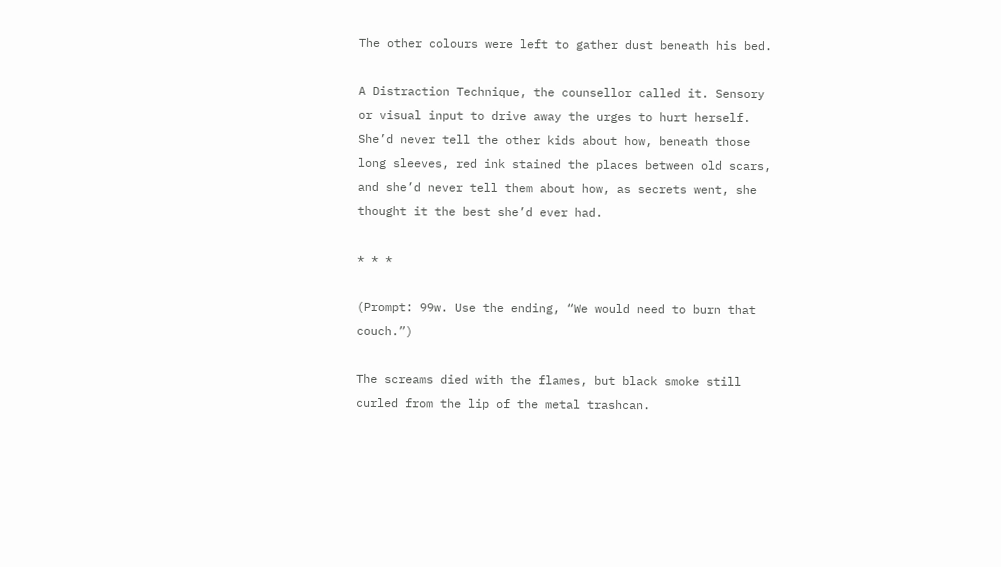The other colours were left to gather dust beneath his bed.

A Distraction Technique, the counsellor called it. Sensory or visual input to drive away the urges to hurt herself. She’d never tell the other kids about how, beneath those long sleeves, red ink stained the places between old scars, and she’d never tell them about how, as secrets went, she thought it the best she’d ever had.

* * *

(Prompt: 99w. Use the ending, “We would need to burn that couch.”)

The screams died with the flames, but black smoke still curled from the lip of the metal trashcan.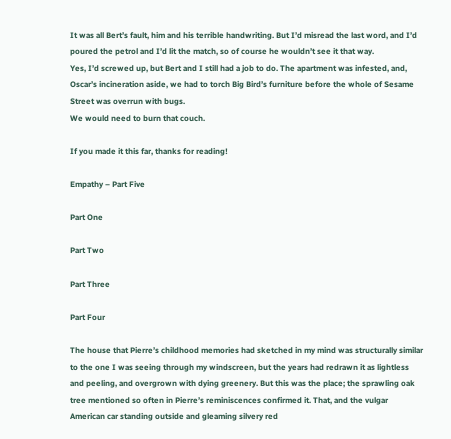It was all Bert’s fault, him and his terrible handwriting. But I’d misread the last word, and I’d poured the petrol and I’d lit the match, so of course he wouldn’t see it that way.
Yes, I’d screwed up, but Bert and I still had a job to do. The apartment was infested, and, Oscar’s incineration aside, we had to torch Big Bird’s furniture before the whole of Sesame Street was overrun with bugs.
We would need to burn that couch.

If you made it this far, thanks for reading!

Empathy – Part Five

Part One

Part Two

Part Three

Part Four

The house that Pierre’s childhood memories had sketched in my mind was structurally similar to the one I was seeing through my windscreen, but the years had redrawn it as lightless and peeling, and overgrown with dying greenery. But this was the place; the sprawling oak tree mentioned so often in Pierre’s reminiscences confirmed it. That, and the vulgar American car standing outside and gleaming silvery red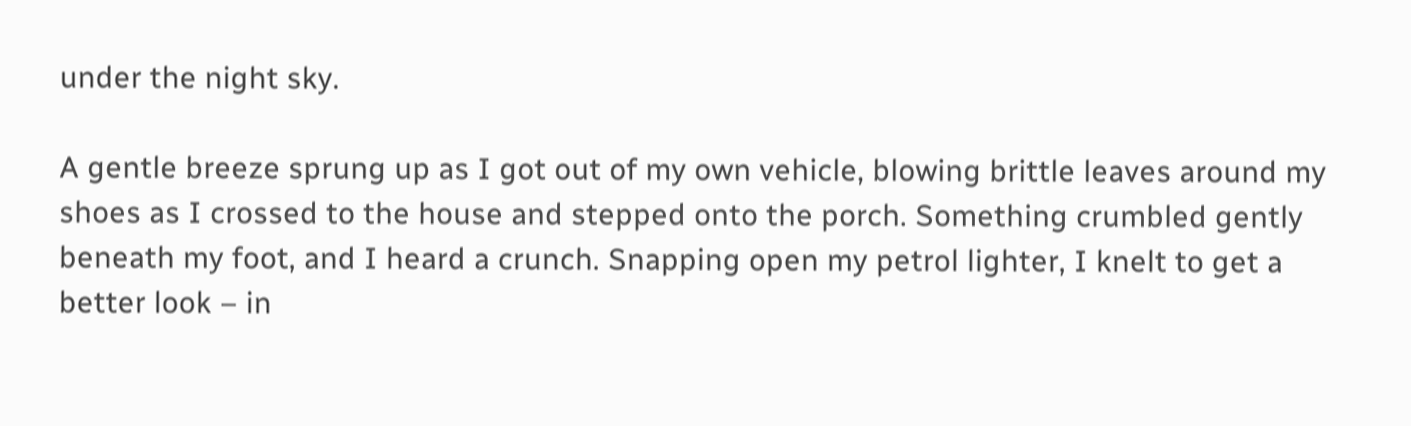under the night sky.

A gentle breeze sprung up as I got out of my own vehicle, blowing brittle leaves around my shoes as I crossed to the house and stepped onto the porch. Something crumbled gently beneath my foot, and I heard a crunch. Snapping open my petrol lighter, I knelt to get a better look – in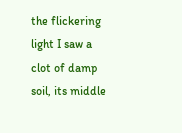the flickering light I saw a clot of damp soil, its middle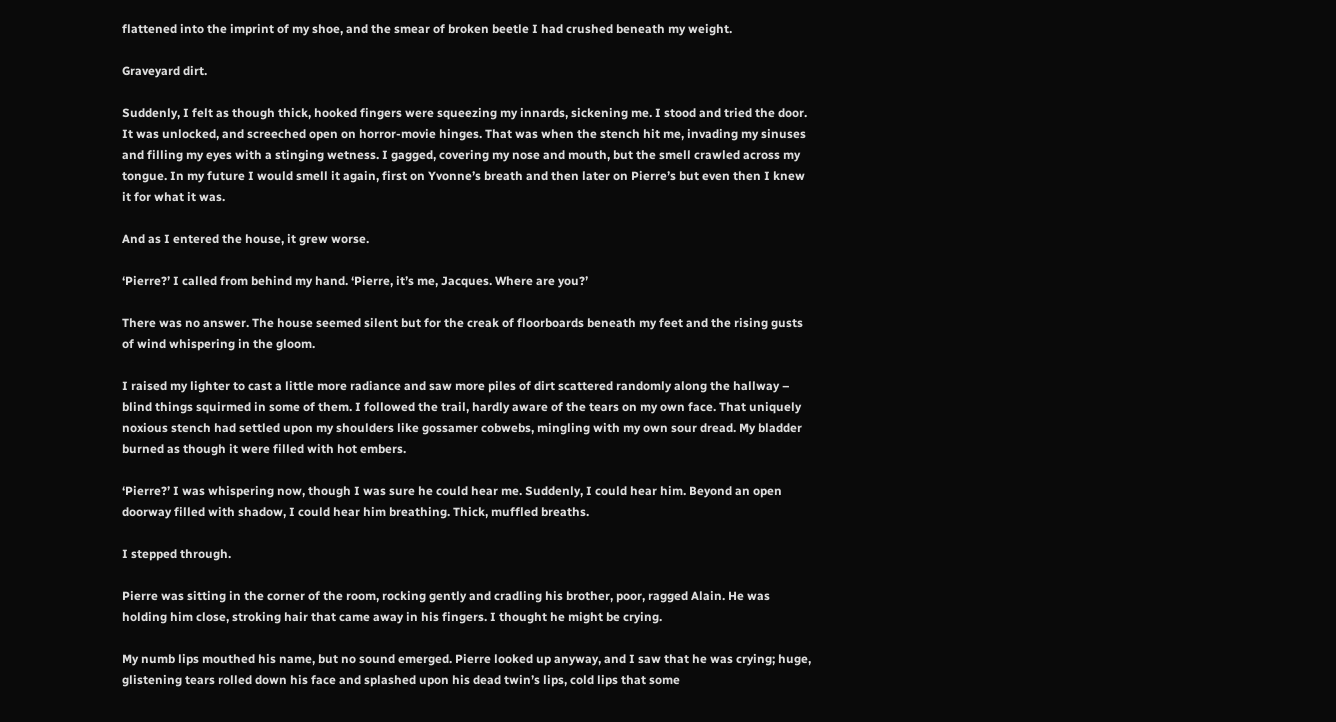flattened into the imprint of my shoe, and the smear of broken beetle I had crushed beneath my weight.

Graveyard dirt.

Suddenly, I felt as though thick, hooked fingers were squeezing my innards, sickening me. I stood and tried the door. It was unlocked, and screeched open on horror-movie hinges. That was when the stench hit me, invading my sinuses and filling my eyes with a stinging wetness. I gagged, covering my nose and mouth, but the smell crawled across my tongue. In my future I would smell it again, first on Yvonne’s breath and then later on Pierre’s but even then I knew it for what it was.

And as I entered the house, it grew worse.

‘Pierre?’ I called from behind my hand. ‘Pierre, it’s me, Jacques. Where are you?’

There was no answer. The house seemed silent but for the creak of floorboards beneath my feet and the rising gusts of wind whispering in the gloom.

I raised my lighter to cast a little more radiance and saw more piles of dirt scattered randomly along the hallway – blind things squirmed in some of them. I followed the trail, hardly aware of the tears on my own face. That uniquely noxious stench had settled upon my shoulders like gossamer cobwebs, mingling with my own sour dread. My bladder burned as though it were filled with hot embers.

‘Pierre?’ I was whispering now, though I was sure he could hear me. Suddenly, I could hear him. Beyond an open doorway filled with shadow, I could hear him breathing. Thick, muffled breaths.

I stepped through.

Pierre was sitting in the corner of the room, rocking gently and cradling his brother, poor, ragged Alain. He was holding him close, stroking hair that came away in his fingers. I thought he might be crying.

My numb lips mouthed his name, but no sound emerged. Pierre looked up anyway, and I saw that he was crying; huge, glistening tears rolled down his face and splashed upon his dead twin’s lips, cold lips that some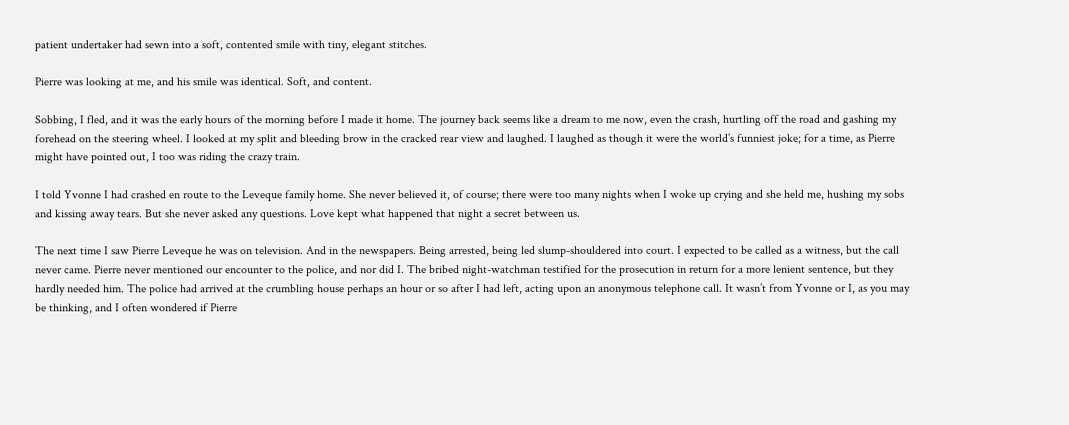patient undertaker had sewn into a soft, contented smile with tiny, elegant stitches.

Pierre was looking at me, and his smile was identical. Soft, and content.

Sobbing, I fled, and it was the early hours of the morning before I made it home. The journey back seems like a dream to me now, even the crash, hurtling off the road and gashing my forehead on the steering wheel. I looked at my split and bleeding brow in the cracked rear view and laughed. I laughed as though it were the world’s funniest joke; for a time, as Pierre might have pointed out, I too was riding the crazy train.

I told Yvonne I had crashed en route to the Leveque family home. She never believed it, of course; there were too many nights when I woke up crying and she held me, hushing my sobs and kissing away tears. But she never asked any questions. Love kept what happened that night a secret between us.

The next time I saw Pierre Leveque he was on television. And in the newspapers. Being arrested, being led slump-shouldered into court. I expected to be called as a witness, but the call never came. Pierre never mentioned our encounter to the police, and nor did I. The bribed night-watchman testified for the prosecution in return for a more lenient sentence, but they hardly needed him. The police had arrived at the crumbling house perhaps an hour or so after I had left, acting upon an anonymous telephone call. It wasn’t from Yvonne or I, as you may be thinking, and I often wondered if Pierre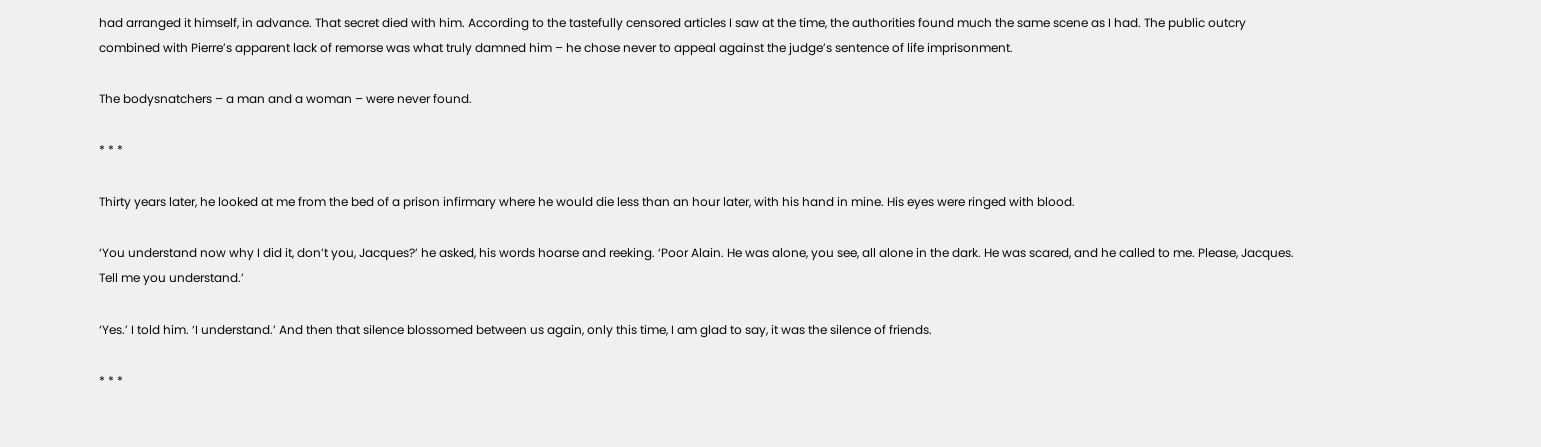had arranged it himself, in advance. That secret died with him. According to the tastefully censored articles I saw at the time, the authorities found much the same scene as I had. The public outcry combined with Pierre’s apparent lack of remorse was what truly damned him – he chose never to appeal against the judge’s sentence of life imprisonment.

The bodysnatchers – a man and a woman – were never found.

* * *

Thirty years later, he looked at me from the bed of a prison infirmary where he would die less than an hour later, with his hand in mine. His eyes were ringed with blood.

‘You understand now why I did it, don’t you, Jacques?’ he asked, his words hoarse and reeking. ‘Poor Alain. He was alone, you see, all alone in the dark. He was scared, and he called to me. Please, Jacques. Tell me you understand.’

‘Yes.’ I told him. ‘I understand.’ And then that silence blossomed between us again, only this time, I am glad to say, it was the silence of friends.

* * *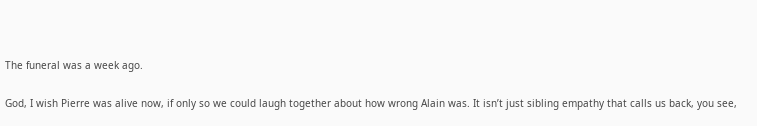The funeral was a week ago.

God, I wish Pierre was alive now, if only so we could laugh together about how wrong Alain was. It isn’t just sibling empathy that calls us back, you see,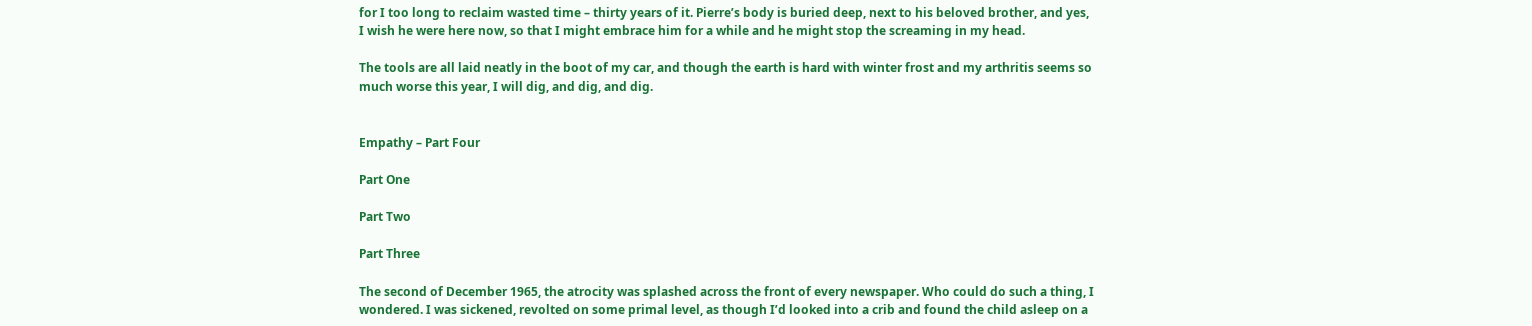for I too long to reclaim wasted time – thirty years of it. Pierre’s body is buried deep, next to his beloved brother, and yes, I wish he were here now, so that I might embrace him for a while and he might stop the screaming in my head.

The tools are all laid neatly in the boot of my car, and though the earth is hard with winter frost and my arthritis seems so much worse this year, I will dig, and dig, and dig.


Empathy – Part Four

Part One

Part Two

Part Three

The second of December 1965, the atrocity was splashed across the front of every newspaper. Who could do such a thing, I wondered. I was sickened, revolted on some primal level, as though I’d looked into a crib and found the child asleep on a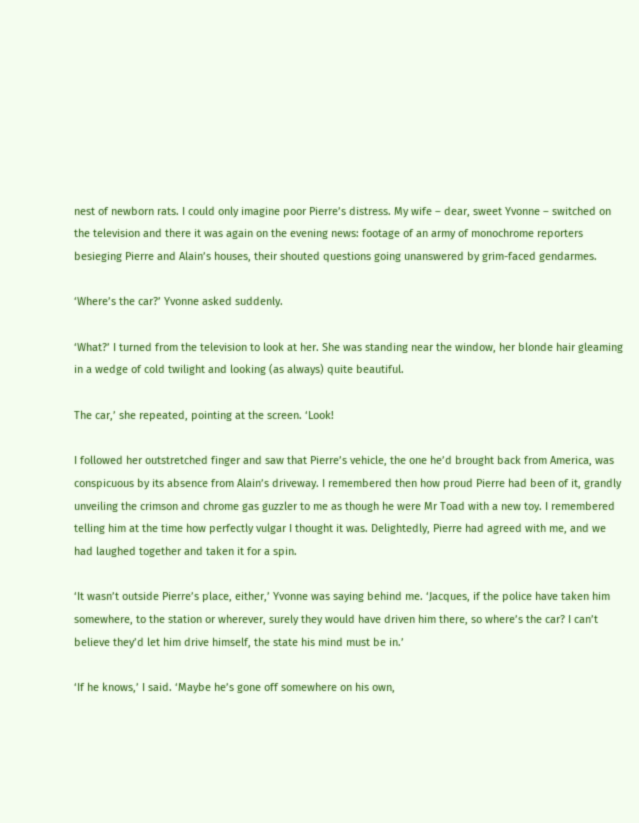nest of newborn rats. I could only imagine poor Pierre’s distress. My wife – dear, sweet Yvonne – switched on the television and there it was again on the evening news: footage of an army of monochrome reporters besieging Pierre and Alain’s houses, their shouted questions going unanswered by grim-faced gendarmes.

‘Where’s the car?’ Yvonne asked suddenly.

‘What?’ I turned from the television to look at her. She was standing near the window, her blonde hair gleaming in a wedge of cold twilight and looking (as always) quite beautiful.

The car,’ she repeated, pointing at the screen. ‘Look!

I followed her outstretched finger and saw that Pierre’s vehicle, the one he’d brought back from America, was conspicuous by its absence from Alain’s driveway. I remembered then how proud Pierre had been of it, grandly unveiling the crimson and chrome gas guzzler to me as though he were Mr Toad with a new toy. I remembered telling him at the time how perfectly vulgar I thought it was. Delightedly, Pierre had agreed with me, and we had laughed together and taken it for a spin.

‘It wasn’t outside Pierre’s place, either,’ Yvonne was saying behind me. ‘Jacques, if the police have taken him somewhere, to the station or wherever, surely they would have driven him there, so where’s the car? I can’t believe they’d let him drive himself, the state his mind must be in.’

‘If he knows,’ I said. ‘Maybe he’s gone off somewhere on his own,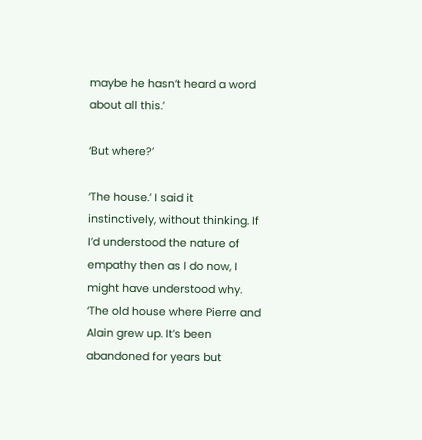maybe he hasn’t heard a word about all this.’

‘But where?’

‘The house.’ I said it instinctively, without thinking. If I’d understood the nature of empathy then as I do now, I might have understood why. ‘The old house where Pierre and Alain grew up. It’s been abandoned for years but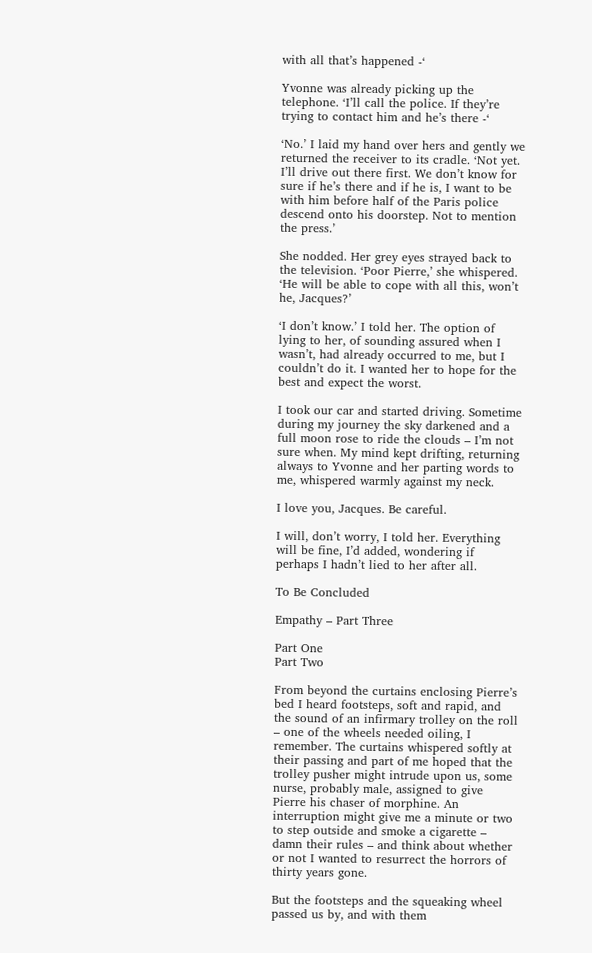with all that’s happened -‘

Yvonne was already picking up the telephone. ‘I’ll call the police. If they’re trying to contact him and he’s there -‘

‘No.’ I laid my hand over hers and gently we returned the receiver to its cradle. ‘Not yet. I’ll drive out there first. We don’t know for sure if he’s there and if he is, I want to be with him before half of the Paris police descend onto his doorstep. Not to mention the press.’

She nodded. Her grey eyes strayed back to the television. ‘Poor Pierre,’ she whispered. ‘He will be able to cope with all this, won’t he, Jacques?’

‘I don’t know.’ I told her. The option of lying to her, of sounding assured when I wasn’t, had already occurred to me, but I couldn’t do it. I wanted her to hope for the best and expect the worst.

I took our car and started driving. Sometime during my journey the sky darkened and a full moon rose to ride the clouds – I’m not sure when. My mind kept drifting, returning always to Yvonne and her parting words to me, whispered warmly against my neck.

I love you, Jacques. Be careful.

I will, don’t worry, I told her. Everything will be fine, I’d added, wondering if perhaps I hadn’t lied to her after all.

To Be Concluded

Empathy – Part Three

Part One
Part Two

From beyond the curtains enclosing Pierre’s bed I heard footsteps, soft and rapid, and the sound of an infirmary trolley on the roll – one of the wheels needed oiling, I remember. The curtains whispered softly at their passing and part of me hoped that the trolley pusher might intrude upon us, some nurse, probably male, assigned to give Pierre his chaser of morphine. An interruption might give me a minute or two to step outside and smoke a cigarette – damn their rules – and think about whether or not I wanted to resurrect the horrors of thirty years gone.

But the footsteps and the squeaking wheel passed us by, and with them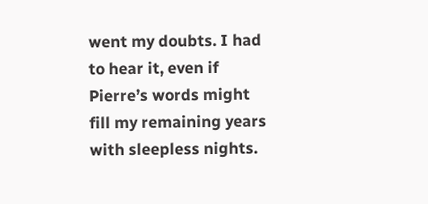went my doubts. I had to hear it, even if Pierre’s words might fill my remaining years with sleepless nights.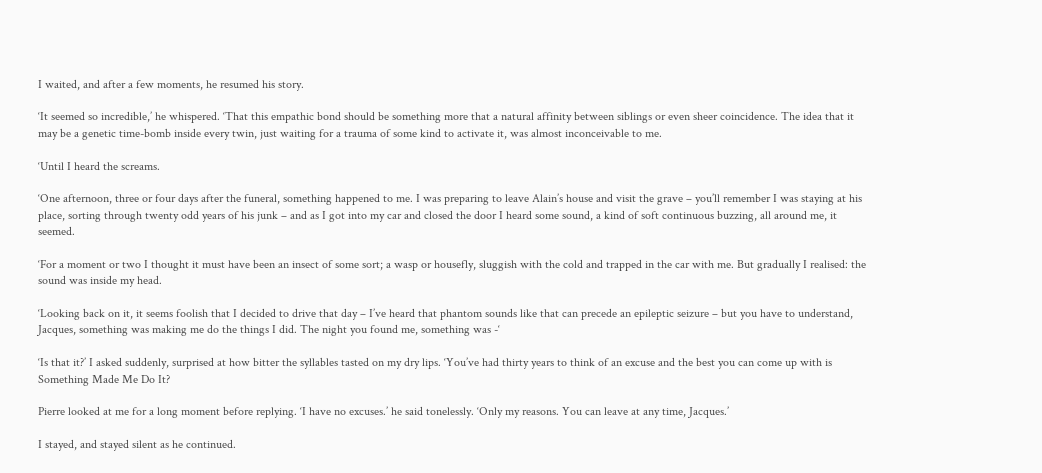I waited, and after a few moments, he resumed his story.

‘It seemed so incredible,’ he whispered. ‘That this empathic bond should be something more that a natural affinity between siblings or even sheer coincidence. The idea that it may be a genetic time-bomb inside every twin, just waiting for a trauma of some kind to activate it, was almost inconceivable to me.

‘Until I heard the screams.

‘One afternoon, three or four days after the funeral, something happened to me. I was preparing to leave Alain’s house and visit the grave – you’ll remember I was staying at his place, sorting through twenty odd years of his junk – and as I got into my car and closed the door I heard some sound, a kind of soft continuous buzzing, all around me, it seemed.

‘For a moment or two I thought it must have been an insect of some sort; a wasp or housefly, sluggish with the cold and trapped in the car with me. But gradually I realised: the sound was inside my head.

‘Looking back on it, it seems foolish that I decided to drive that day – I’ve heard that phantom sounds like that can precede an epileptic seizure – but you have to understand, Jacques, something was making me do the things I did. The night you found me, something was -‘

‘Is that it?’ I asked suddenly, surprised at how bitter the syllables tasted on my dry lips. ‘You’ve had thirty years to think of an excuse and the best you can come up with is Something Made Me Do It?

Pierre looked at me for a long moment before replying. ‘I have no excuses.’ he said tonelessly. ‘Only my reasons. You can leave at any time, Jacques.’

I stayed, and stayed silent as he continued.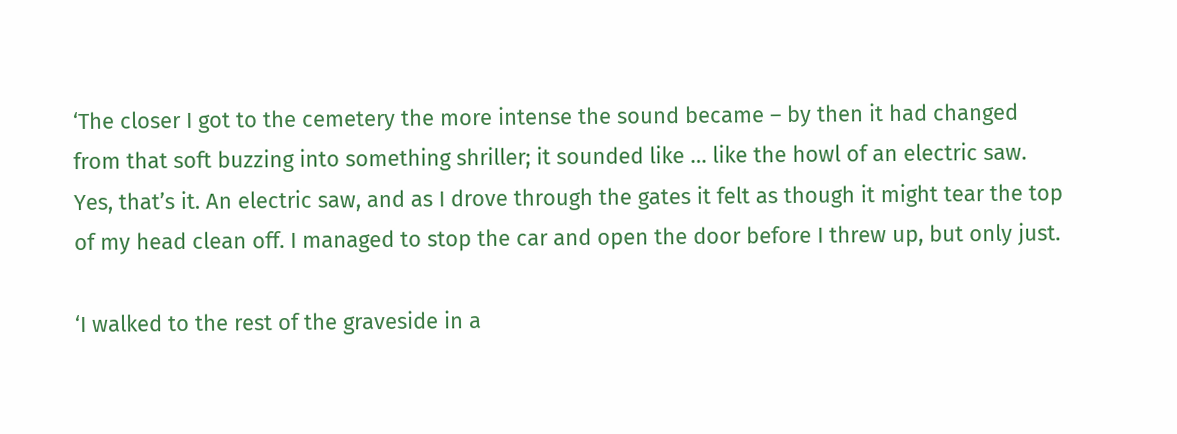‘The closer I got to the cemetery the more intense the sound became – by then it had changed from that soft buzzing into something shriller; it sounded like … like the howl of an electric saw. Yes, that’s it. An electric saw, and as I drove through the gates it felt as though it might tear the top of my head clean off. I managed to stop the car and open the door before I threw up, but only just.

‘I walked to the rest of the graveside in a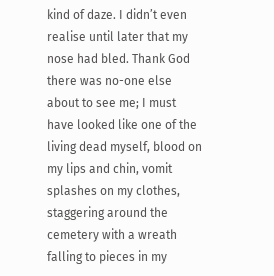kind of daze. I didn’t even realise until later that my nose had bled. Thank God there was no-one else about to see me; I must have looked like one of the living dead myself, blood on my lips and chin, vomit splashes on my clothes, staggering around the cemetery with a wreath falling to pieces in my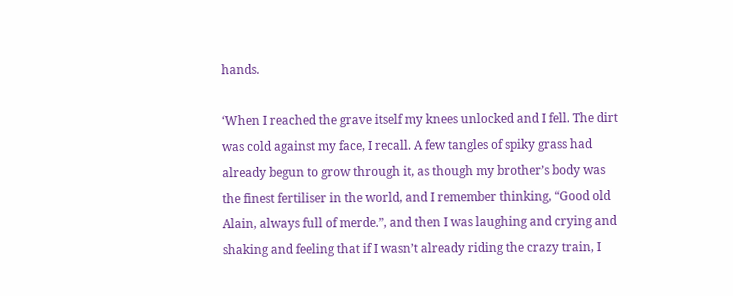hands.

‘When I reached the grave itself my knees unlocked and I fell. The dirt was cold against my face, I recall. A few tangles of spiky grass had already begun to grow through it, as though my brother’s body was the finest fertiliser in the world, and I remember thinking, “Good old Alain, always full of merde.”, and then I was laughing and crying and shaking and feeling that if I wasn’t already riding the crazy train, I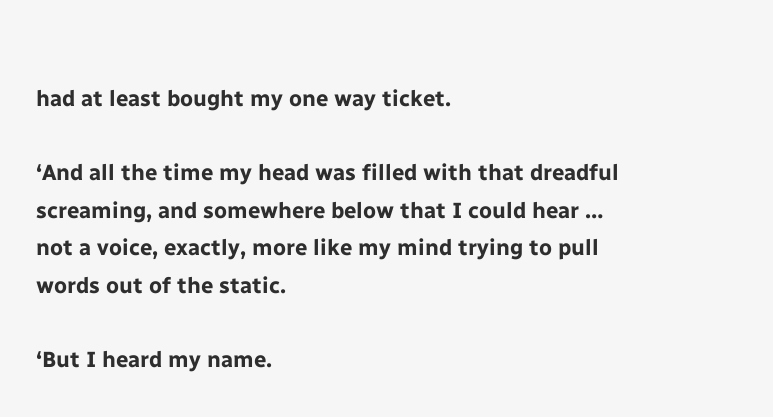had at least bought my one way ticket.

‘And all the time my head was filled with that dreadful screaming, and somewhere below that I could hear … not a voice, exactly, more like my mind trying to pull words out of the static.

‘But I heard my name.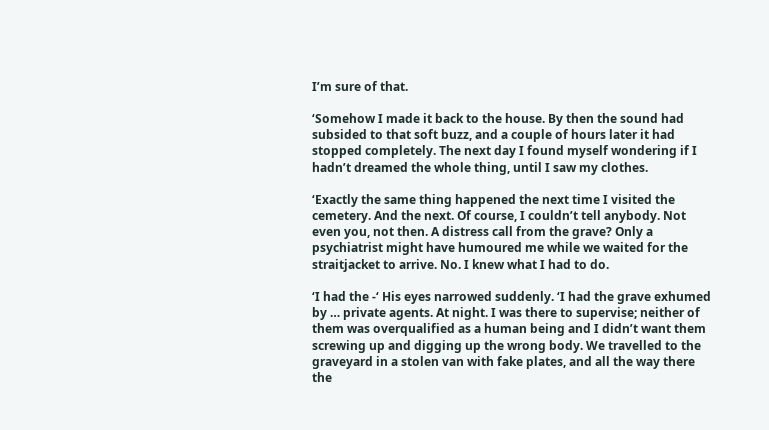I’m sure of that.

‘Somehow I made it back to the house. By then the sound had subsided to that soft buzz, and a couple of hours later it had stopped completely. The next day I found myself wondering if I hadn’t dreamed the whole thing, until I saw my clothes.

‘Exactly the same thing happened the next time I visited the cemetery. And the next. Of course, I couldn’t tell anybody. Not even you, not then. A distress call from the grave? Only a psychiatrist might have humoured me while we waited for the straitjacket to arrive. No. I knew what I had to do.

‘I had the -‘ His eyes narrowed suddenly. ‘I had the grave exhumed by … private agents. At night. I was there to supervise; neither of them was overqualified as a human being and I didn’t want them screwing up and digging up the wrong body. We travelled to the graveyard in a stolen van with fake plates, and all the way there the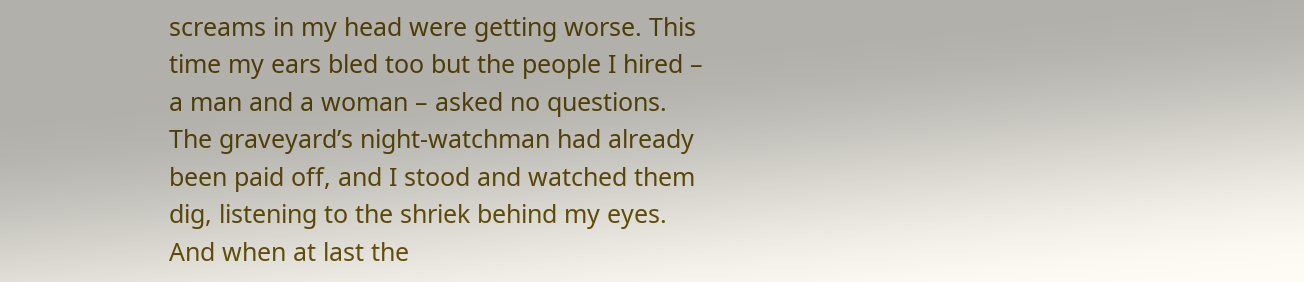screams in my head were getting worse. This time my ears bled too but the people I hired – a man and a woman – asked no questions. The graveyard’s night-watchman had already been paid off, and I stood and watched them dig, listening to the shriek behind my eyes. And when at last the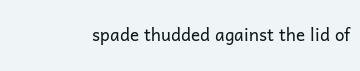spade thudded against the lid of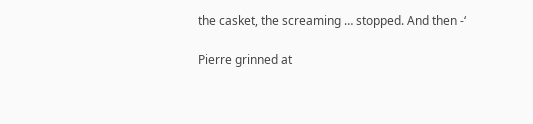the casket, the screaming … stopped. And then -‘

Pierre grinned at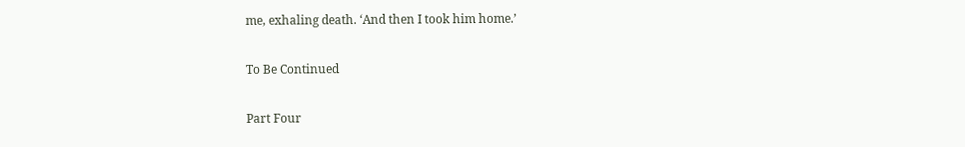me, exhaling death. ‘And then I took him home.’

To Be Continued

Part Four